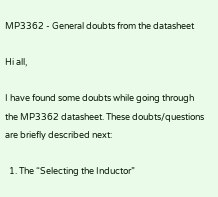MP3362 - General doubts from the datasheet

Hi all,

I have found some doubts while going through the MP3362 datasheet. These doubts/questions are briefly described next:

  1. The “Selecting the Inductor”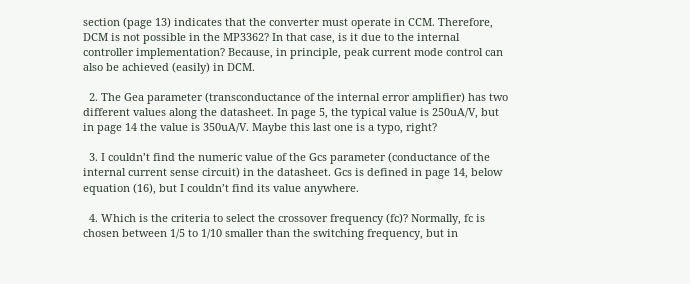section (page 13) indicates that the converter must operate in CCM. Therefore, DCM is not possible in the MP3362? In that case, is it due to the internal controller implementation? Because, in principle, peak current mode control can also be achieved (easily) in DCM.

  2. The Gea parameter (transconductance of the internal error amplifier) has two different values along the datasheet. In page 5, the typical value is 250uA/V, but in page 14 the value is 350uA/V. Maybe this last one is a typo, right?

  3. I couldn’t find the numeric value of the Gcs parameter (conductance of the internal current sense circuit) in the datasheet. Gcs is defined in page 14, below equation (16), but I couldn’t find its value anywhere.

  4. Which is the criteria to select the crossover frequency (fc)? Normally, fc is chosen between 1/5 to 1/10 smaller than the switching frequency, but in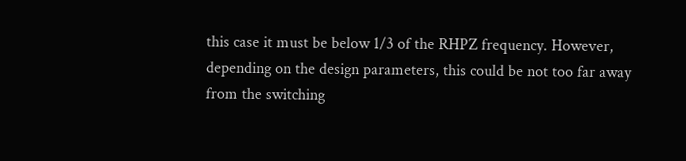this case it must be below 1/3 of the RHPZ frequency. However, depending on the design parameters, this could be not too far away from the switching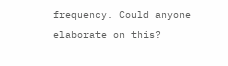frequency. Could anyone elaborate on this?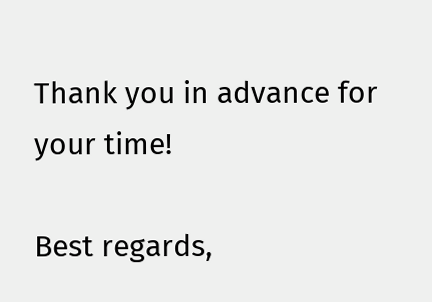Thank you in advance for your time!

Best regards,